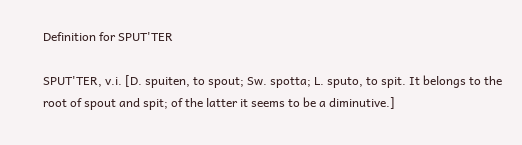Definition for SPUT'TER

SPUT'TER, v.i. [D. spuiten, to spout; Sw. spotta; L. sputo, to spit. It belongs to the root of spout and spit; of the latter it seems to be a diminutive.]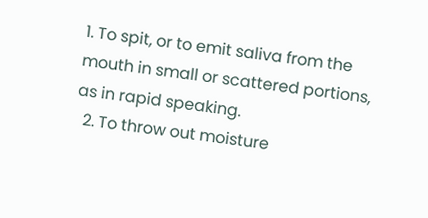1. To spit, or to emit saliva from the mouth in small or scattered portions, as in rapid speaking.
  2. To throw out moisture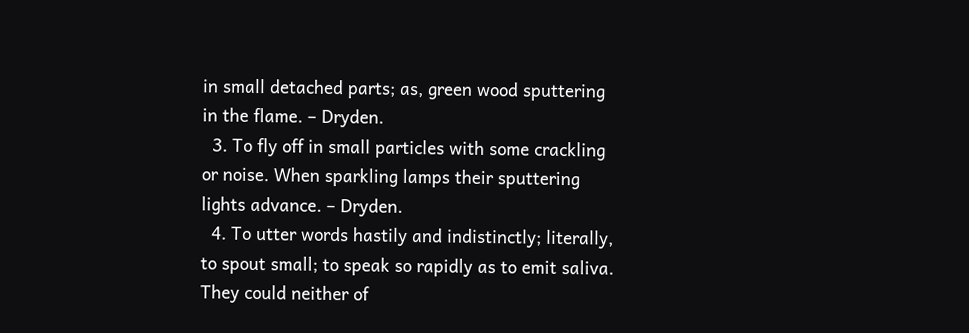in small detached parts; as, green wood sputtering in the flame. – Dryden.
  3. To fly off in small particles with some crackling or noise. When sparkling lamps their sputtering lights advance. – Dryden.
  4. To utter words hastily and indistinctly; literally, to spout small; to speak so rapidly as to emit saliva. They could neither of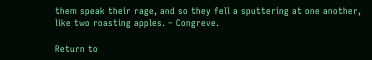them speak their rage, and so they fell a sputtering at one another, like two roasting apples. – Congreve.

Return to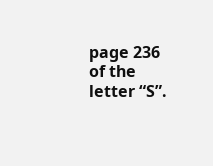page 236 of the letter “S”.